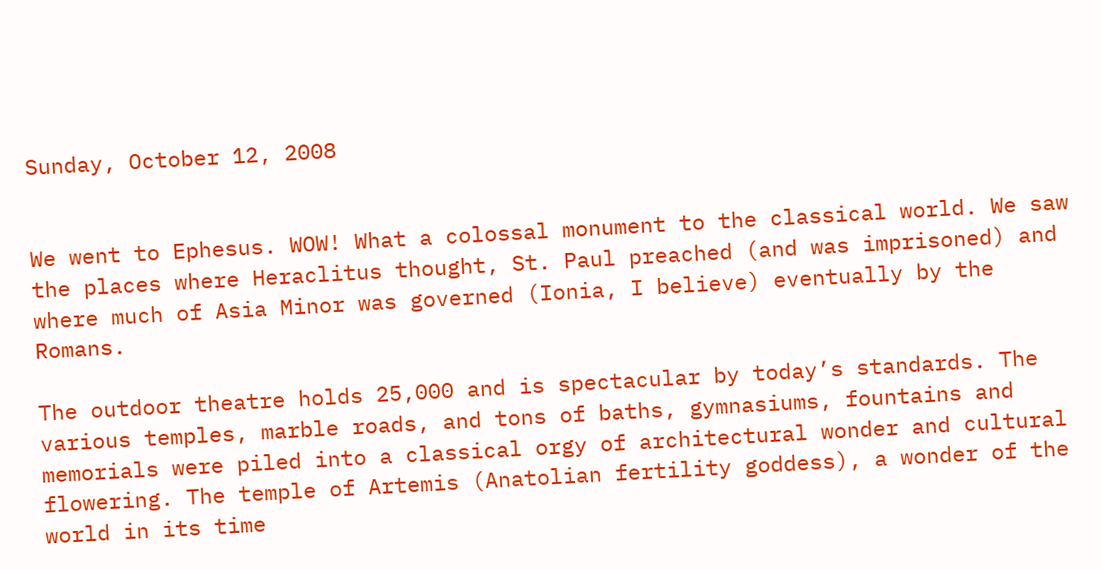Sunday, October 12, 2008


We went to Ephesus. WOW! What a colossal monument to the classical world. We saw the places where Heraclitus thought, St. Paul preached (and was imprisoned) and where much of Asia Minor was governed (Ionia, I believe) eventually by the Romans.

The outdoor theatre holds 25,000 and is spectacular by today’s standards. The various temples, marble roads, and tons of baths, gymnasiums, fountains and memorials were piled into a classical orgy of architectural wonder and cultural flowering. The temple of Artemis (Anatolian fertility goddess), a wonder of the world in its time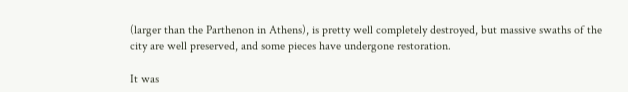(larger than the Parthenon in Athens), is pretty well completely destroyed, but massive swaths of the city are well preserved, and some pieces have undergone restoration.

It was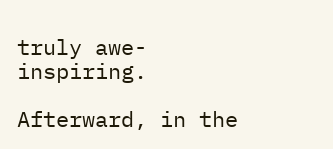truly awe-inspiring.

Afterward, in the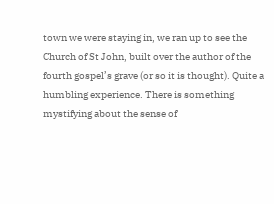town we were staying in, we ran up to see the Church of St John, built over the author of the fourth gospel’s grave (or so it is thought). Quite a humbling experience. There is something mystifying about the sense of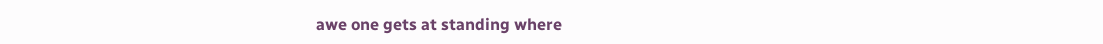awe one gets at standing where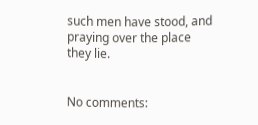such men have stood, and praying over the place they lie.


No comments: